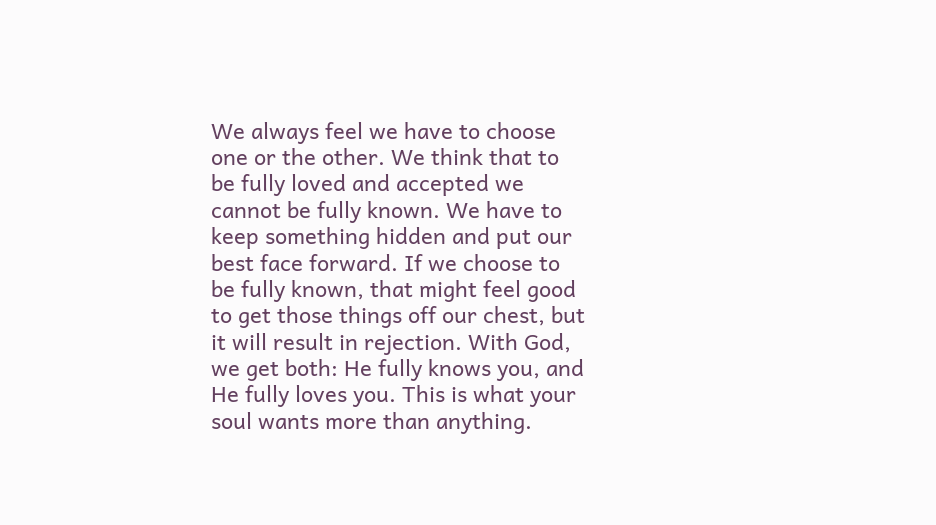We always feel we have to choose one or the other. We think that to be fully loved and accepted we cannot be fully known. We have to keep something hidden and put our best face forward. If we choose to be fully known, that might feel good to get those things off our chest, but it will result in rejection. With God, we get both: He fully knows you, and He fully loves you. This is what your soul wants more than anything.